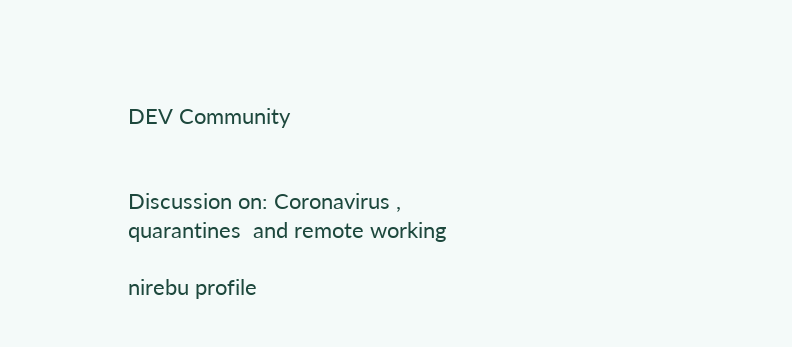DEV Community


Discussion on: Coronavirus , quarantines  and remote working

nirebu profile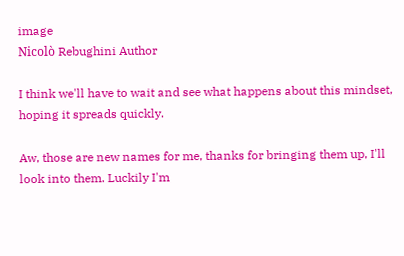image
Nicolò Rebughini Author

I think we'll have to wait and see what happens about this mindset, hoping it spreads quickly.

Aw, those are new names for me, thanks for bringing them up, I'll look into them. Luckily I'm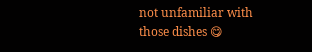not unfamiliar with those dishes 😋